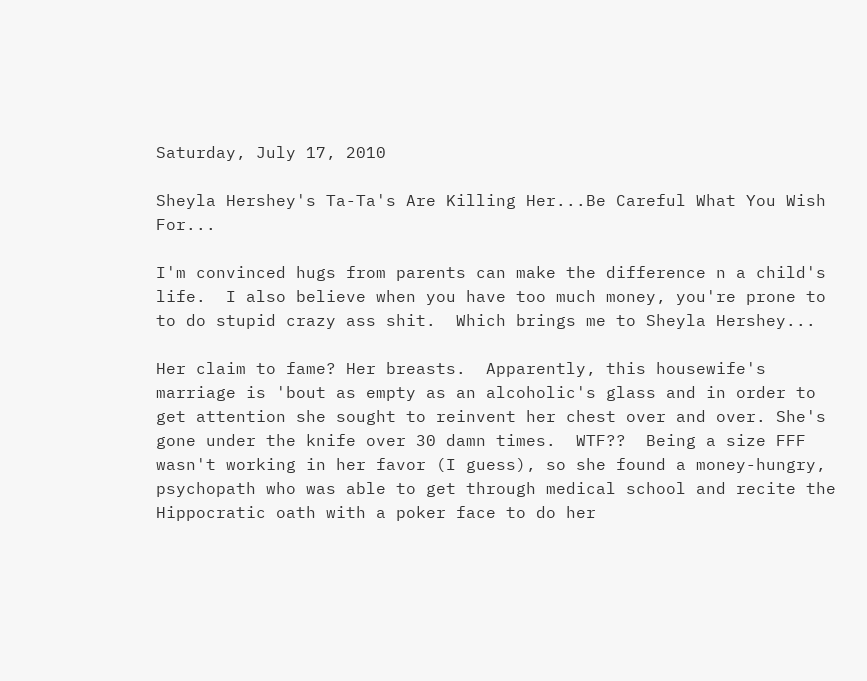Saturday, July 17, 2010

Sheyla Hershey's Ta-Ta's Are Killing Her...Be Careful What You Wish For...

I'm convinced hugs from parents can make the difference n a child's life.  I also believe when you have too much money, you're prone to to do stupid crazy ass shit.  Which brings me to Sheyla Hershey...

Her claim to fame? Her breasts.  Apparently, this housewife's marriage is 'bout as empty as an alcoholic's glass and in order to get attention she sought to reinvent her chest over and over. She's gone under the knife over 30 damn times.  WTF??  Being a size FFF wasn't working in her favor (I guess), so she found a money-hungry, psychopath who was able to get through medical school and recite the Hippocratic oath with a poker face to do her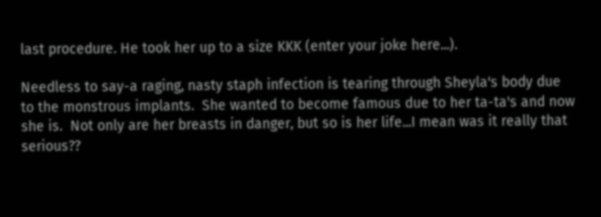last procedure. He took her up to a size KKK (enter your joke here...).

Needless to say-a raging, nasty staph infection is tearing through Sheyla's body due to the monstrous implants.  She wanted to become famous due to her ta-ta's and now she is.  Not only are her breasts in danger, but so is her life...I mean was it really that serious??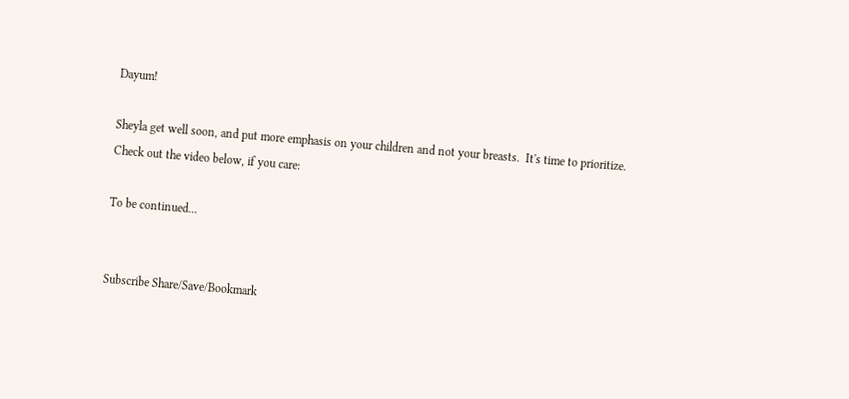Dayum!

Sheyla get well soon, and put more emphasis on your children and not your breasts.  It's time to prioritize.
Check out the video below, if you care:

To be continued...


Subscribe Share/Save/Bookmark